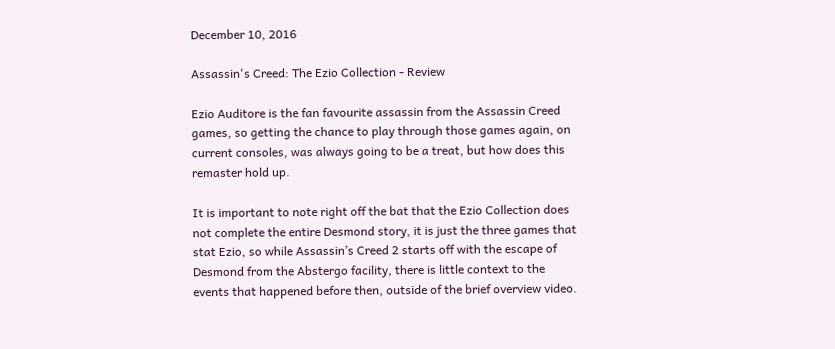December 10, 2016

Assassin's Creed: The Ezio Collection - Review

Ezio Auditore is the fan favourite assassin from the Assassin Creed games, so getting the chance to play through those games again, on current consoles, was always going to be a treat, but how does this remaster hold up.

It is important to note right off the bat that the Ezio Collection does not complete the entire Desmond story, it is just the three games that stat Ezio, so while Assassin’s Creed 2 starts off with the escape of Desmond from the Abstergo facility, there is little context to the events that happened before then, outside of the brief overview video.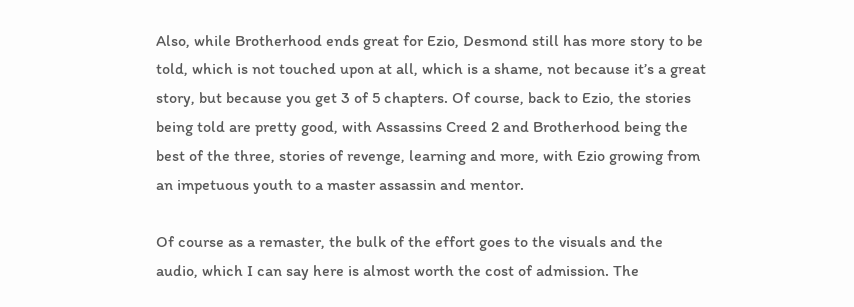Also, while Brotherhood ends great for Ezio, Desmond still has more story to be told, which is not touched upon at all, which is a shame, not because it’s a great story, but because you get 3 of 5 chapters. Of course, back to Ezio, the stories being told are pretty good, with Assassins Creed 2 and Brotherhood being the best of the three, stories of revenge, learning and more, with Ezio growing from an impetuous youth to a master assassin and mentor.

Of course as a remaster, the bulk of the effort goes to the visuals and the audio, which I can say here is almost worth the cost of admission. The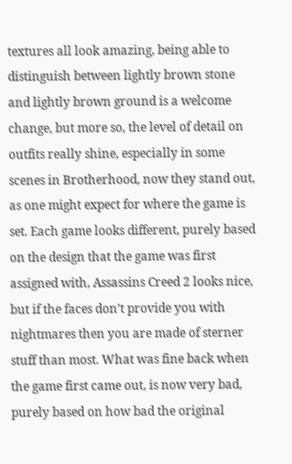textures all look amazing, being able to distinguish between lightly brown stone and lightly brown ground is a welcome change, but more so, the level of detail on outfits really shine, especially in some scenes in Brotherhood, now they stand out, as one might expect for where the game is set. Each game looks different, purely based on the design that the game was first assigned with, Assassins Creed 2 looks nice, but if the faces don’t provide you with nightmares then you are made of sterner stuff than most. What was fine back when the game first came out, is now very bad, purely based on how bad the original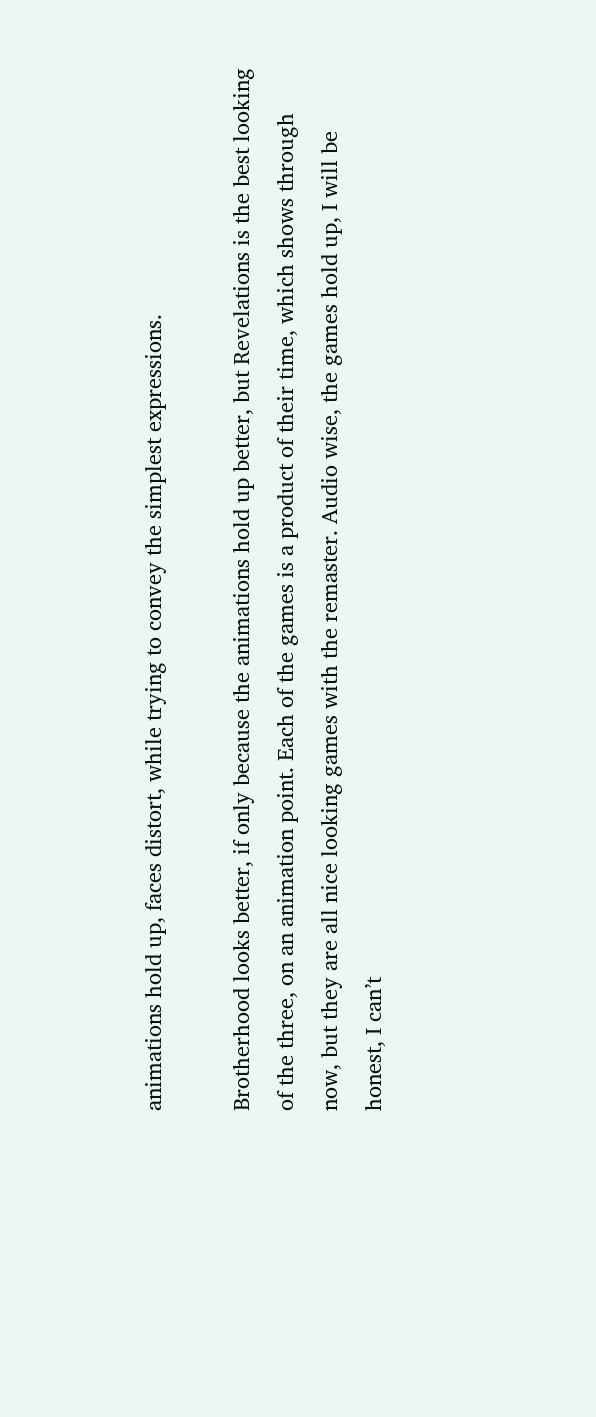animations hold up, faces distort, while trying to convey the simplest expressions.

Brotherhood looks better, if only because the animations hold up better, but Revelations is the best looking of the three, on an animation point. Each of the games is a product of their time, which shows through now, but they are all nice looking games with the remaster. Audio wise, the games hold up, I will be honest, I can’t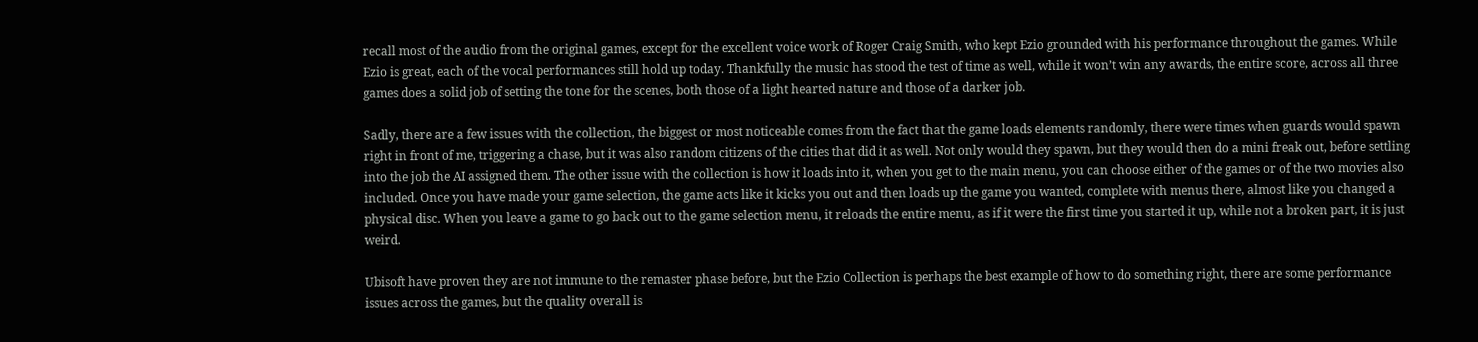recall most of the audio from the original games, except for the excellent voice work of Roger Craig Smith, who kept Ezio grounded with his performance throughout the games. While Ezio is great, each of the vocal performances still hold up today. Thankfully the music has stood the test of time as well, while it won’t win any awards, the entire score, across all three games does a solid job of setting the tone for the scenes, both those of a light hearted nature and those of a darker job.

Sadly, there are a few issues with the collection, the biggest or most noticeable comes from the fact that the game loads elements randomly, there were times when guards would spawn right in front of me, triggering a chase, but it was also random citizens of the cities that did it as well. Not only would they spawn, but they would then do a mini freak out, before settling into the job the AI assigned them. The other issue with the collection is how it loads into it, when you get to the main menu, you can choose either of the games or of the two movies also included. Once you have made your game selection, the game acts like it kicks you out and then loads up the game you wanted, complete with menus there, almost like you changed a physical disc. When you leave a game to go back out to the game selection menu, it reloads the entire menu, as if it were the first time you started it up, while not a broken part, it is just weird.

Ubisoft have proven they are not immune to the remaster phase before, but the Ezio Collection is perhaps the best example of how to do something right, there are some performance issues across the games, but the quality overall is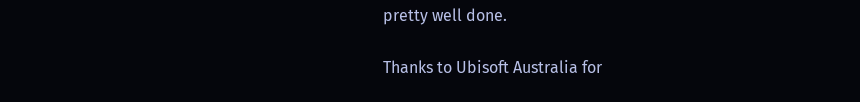pretty well done.

Thanks to Ubisoft Australia for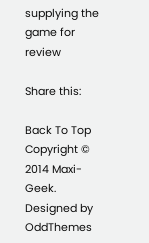supplying the game for review

Share this:

Back To Top
Copyright © 2014 Maxi-Geek. Designed by OddThemes